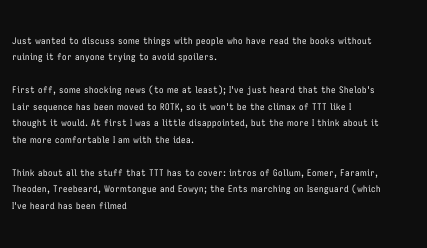Just wanted to discuss some things with people who have read the books without ruining it for anyone trying to avoid spoilers.

First off, some shocking news (to me at least); I've just heard that the Shelob's Lair sequence has been moved to ROTK, so it won't be the climax of TTT like I thought it would. At first I was a little disappointed, but the more I think about it the more comfortable I am with the idea.

Think about all the stuff that TTT has to cover: intros of Gollum, Eomer, Faramir, Theoden, Treebeard, Wormtongue and Eowyn; the Ents marching on Isenguard (which I've heard has been filmed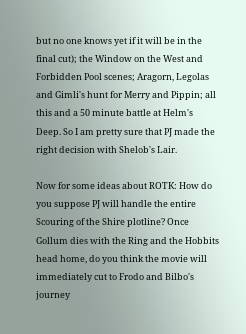but no one knows yet if it will be in the final cut); the Window on the West and Forbidden Pool scenes; Aragorn, Legolas and Gimli's hunt for Merry and Pippin; all this and a 50 minute battle at Helm's Deep. So I am pretty sure that PJ made the right decision with Shelob's Lair.

Now for some ideas about ROTK: How do you suppose PJ will handle the entire Scouring of the Shire plotline? Once Gollum dies with the Ring and the Hobbits head home, do you think the movie will immediately cut to Frodo and Bilbo's journey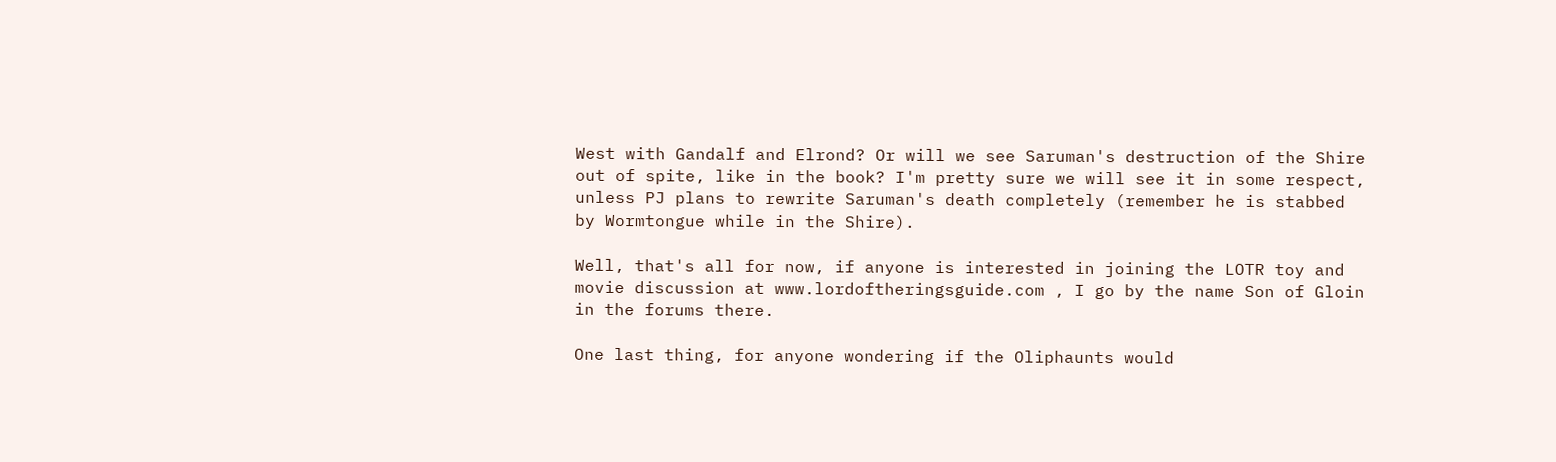West with Gandalf and Elrond? Or will we see Saruman's destruction of the Shire out of spite, like in the book? I'm pretty sure we will see it in some respect, unless PJ plans to rewrite Saruman's death completely (remember he is stabbed by Wormtongue while in the Shire).

Well, that's all for now, if anyone is interested in joining the LOTR toy and movie discussion at www.lordoftheringsguide.com , I go by the name Son of Gloin in the forums there.

One last thing, for anyone wondering if the Oliphaunts would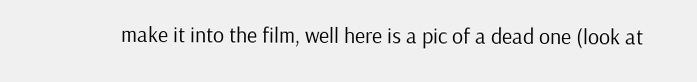make it into the film, well here is a pic of a dead one (look at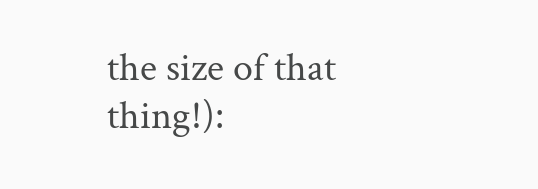the size of that thing!):